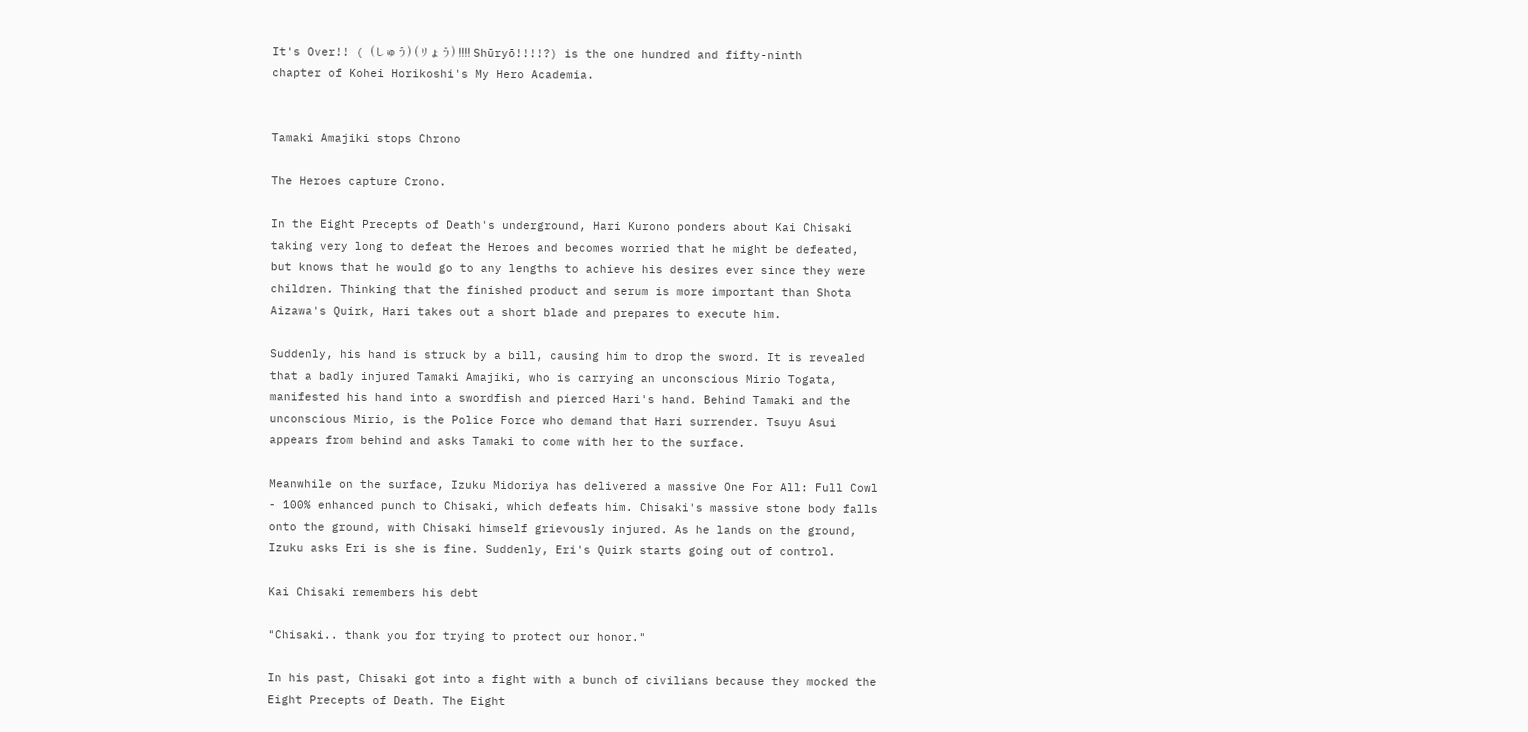It's Over!! ( (しゅう) (リょう) !!!! Shūryō!!!!?) is the one hundred and fifty-ninth chapter of Kohei Horikoshi's My Hero Academia.


Tamaki Amajiki stops Chrono

The Heroes capture Crono.

In the Eight Precepts of Death's underground, Hari Kurono ponders about Kai Chisaki taking very long to defeat the Heroes and becomes worried that he might be defeated, but knows that he would go to any lengths to achieve his desires ever since they were children. Thinking that the finished product and serum is more important than Shota Aizawa's Quirk, Hari takes out a short blade and prepares to execute him.

Suddenly, his hand is struck by a bill, causing him to drop the sword. It is revealed that a badly injured Tamaki Amajiki, who is carrying an unconscious Mirio Togata, manifested his hand into a swordfish and pierced Hari's hand. Behind Tamaki and the unconscious Mirio, is the Police Force who demand that Hari surrender. Tsuyu Asui appears from behind and asks Tamaki to come with her to the surface.

Meanwhile on the surface, Izuku Midoriya has delivered a massive One For All: Full Cowl - 100% enhanced punch to Chisaki, which defeats him. Chisaki's massive stone body falls onto the ground, with Chisaki himself grievously injured. As he lands on the ground, Izuku asks Eri is she is fine. Suddenly, Eri's Quirk starts going out of control.

Kai Chisaki remembers his debt

"Chisaki.. thank you for trying to protect our honor."

In his past, Chisaki got into a fight with a bunch of civilians because they mocked the Eight Precepts of Death. The Eight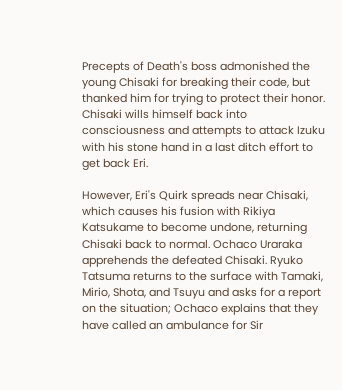Precepts of Death's boss admonished the young Chisaki for breaking their code, but thanked him for trying to protect their honor. Chisaki wills himself back into consciousness and attempts to attack Izuku with his stone hand in a last ditch effort to get back Eri.

However, Eri's Quirk spreads near Chisaki, which causes his fusion with Rikiya Katsukame to become undone, returning Chisaki back to normal. Ochaco Uraraka apprehends the defeated Chisaki. Ryuko Tatsuma returns to the surface with Tamaki, Mirio, Shota, and Tsuyu and asks for a report on the situation; Ochaco explains that they have called an ambulance for Sir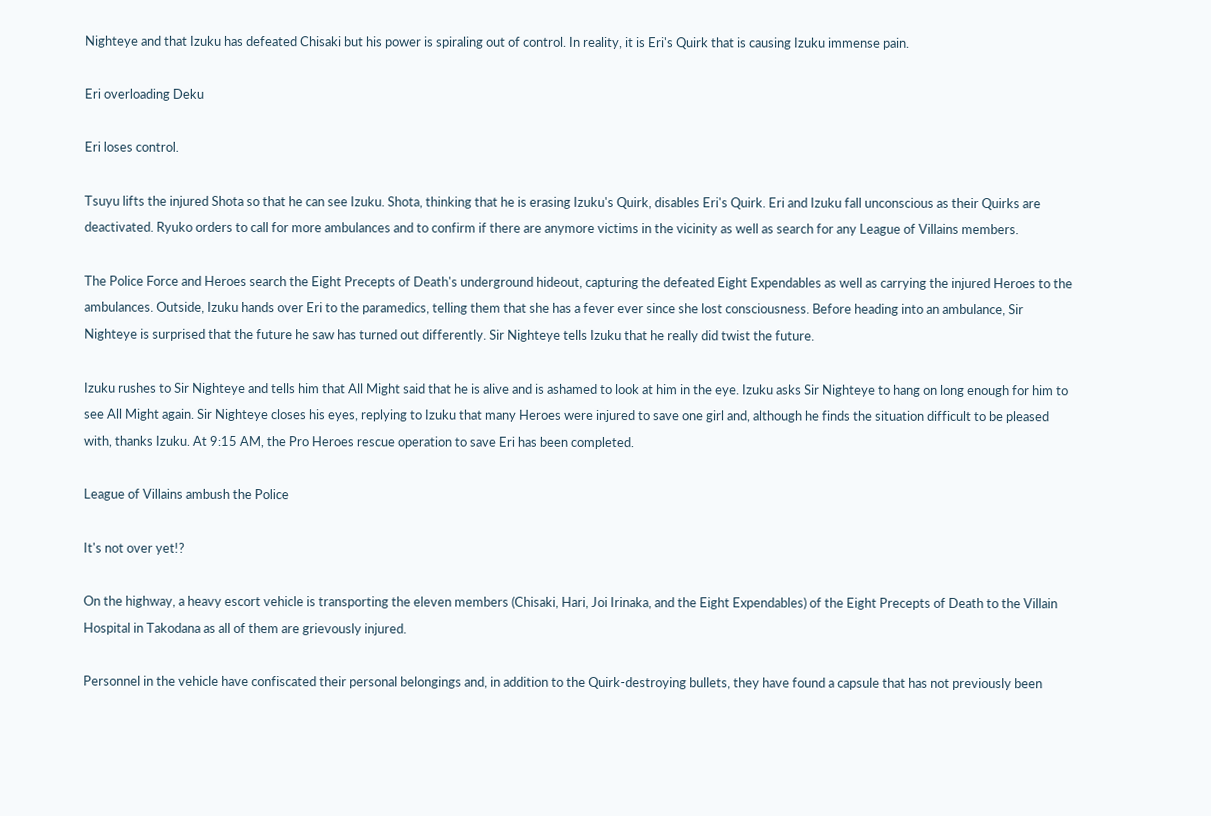Nighteye and that Izuku has defeated Chisaki but his power is spiraling out of control. In reality, it is Eri's Quirk that is causing Izuku immense pain.

Eri overloading Deku

Eri loses control.

Tsuyu lifts the injured Shota so that he can see Izuku. Shota, thinking that he is erasing Izuku's Quirk, disables Eri's Quirk. Eri and Izuku fall unconscious as their Quirks are deactivated. Ryuko orders to call for more ambulances and to confirm if there are anymore victims in the vicinity as well as search for any League of Villains members.

The Police Force and Heroes search the Eight Precepts of Death's underground hideout, capturing the defeated Eight Expendables as well as carrying the injured Heroes to the ambulances. Outside, Izuku hands over Eri to the paramedics, telling them that she has a fever ever since she lost consciousness. Before heading into an ambulance, Sir Nighteye is surprised that the future he saw has turned out differently. Sir Nighteye tells Izuku that he really did twist the future.

Izuku rushes to Sir Nighteye and tells him that All Might said that he is alive and is ashamed to look at him in the eye. Izuku asks Sir Nighteye to hang on long enough for him to see All Might again. Sir Nighteye closes his eyes, replying to Izuku that many Heroes were injured to save one girl and, although he finds the situation difficult to be pleased with, thanks Izuku. At 9:15 AM, the Pro Heroes rescue operation to save Eri has been completed.

League of Villains ambush the Police

It's not over yet!?

On the highway, a heavy escort vehicle is transporting the eleven members (Chisaki, Hari, Joi Irinaka, and the Eight Expendables) of the Eight Precepts of Death to the Villain Hospital in Takodana as all of them are grievously injured.

Personnel in the vehicle have confiscated their personal belongings and, in addition to the Quirk-destroying bullets, they have found a capsule that has not previously been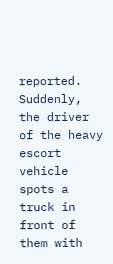reported. Suddenly, the driver of the heavy escort vehicle spots a truck in front of them with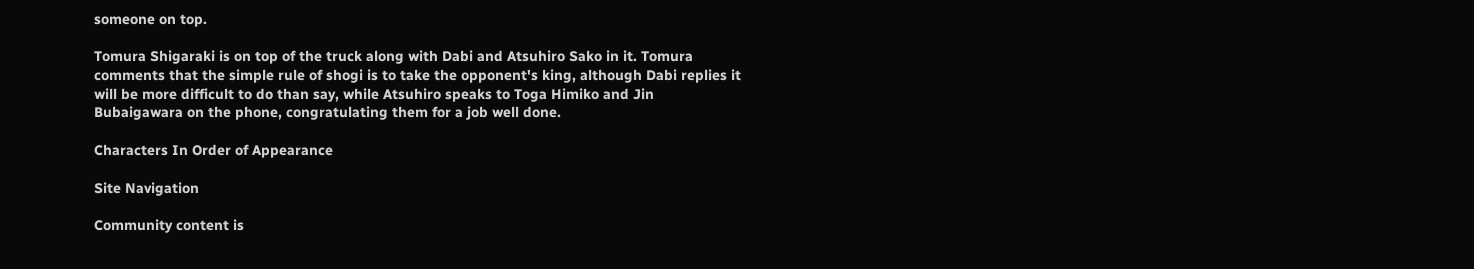someone on top.

Tomura Shigaraki is on top of the truck along with Dabi and Atsuhiro Sako in it. Tomura comments that the simple rule of shogi is to take the opponent's king, although Dabi replies it will be more difficult to do than say, while Atsuhiro speaks to Toga Himiko and Jin Bubaigawara on the phone, congratulating them for a job well done.

Characters In Order of Appearance

Site Navigation

Community content is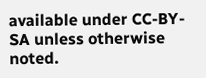available under CC-BY-SA unless otherwise noted.